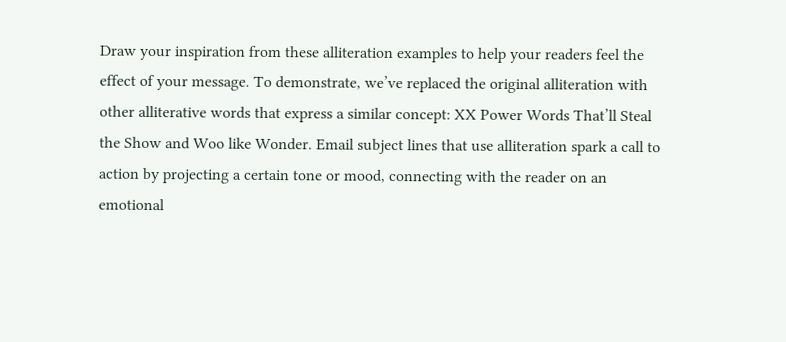Draw your inspiration from these alliteration examples to help your readers feel the effect of your message. To demonstrate, we’ve replaced the original alliteration with other alliterative words that express a similar concept: XX Power Words That’ll Steal the Show and Woo like Wonder. Email subject lines that use alliteration spark a call to action by projecting a certain tone or mood, connecting with the reader on an emotional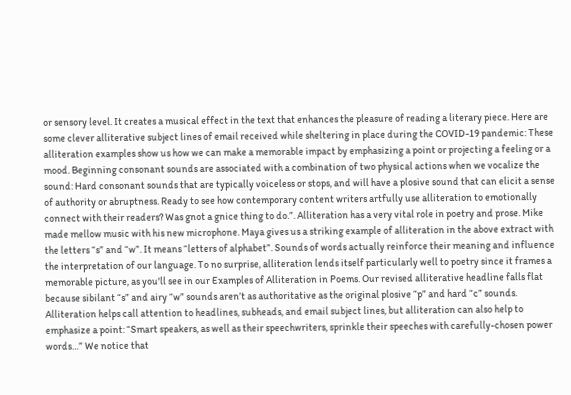or sensory level. It creates a musical effect in the text that enhances the pleasure of reading a literary piece. Here are some clever alliterative subject lines of email received while sheltering in place during the COVID-19 pandemic: These alliteration examples show us how we can make a memorable impact by emphasizing a point or projecting a feeling or a mood. Beginning consonant sounds are associated with a combination of two physical actions when we vocalize the sound: Hard consonant sounds that are typically voiceless or stops, and will have a plosive sound that can elicit a sense of authority or abruptness. Ready to see how contemporary content writers artfully use alliteration to emotionally connect with their readers? Was gnot a gnice thing to do.”. Alliteration has a very vital role in poetry and prose. Mike made mellow music with his new microphone. Maya gives us a striking example of alliteration in the above extract with the letters “s” and “w”. It means “letters of alphabet”. Sounds of words actually reinforce their meaning and influence the interpretation of our language. To no surprise, alliteration lends itself particularly well to poetry since it frames a memorable picture, as you'll see in our Examples of Alliteration in Poems. Our revised alliterative headline falls flat because sibilant “s” and airy “w” sounds aren’t as authoritative as the original plosive “p” and hard “c” sounds. Alliteration helps call attention to headlines, subheads, and email subject lines, but alliteration can also help to emphasize a point: “Smart speakers, as well as their speechwriters, sprinkle their speeches with carefully-chosen power words…” We notice that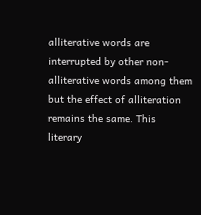alliterative words are interrupted by other non-alliterative words among them but the effect of alliteration remains the same. This literary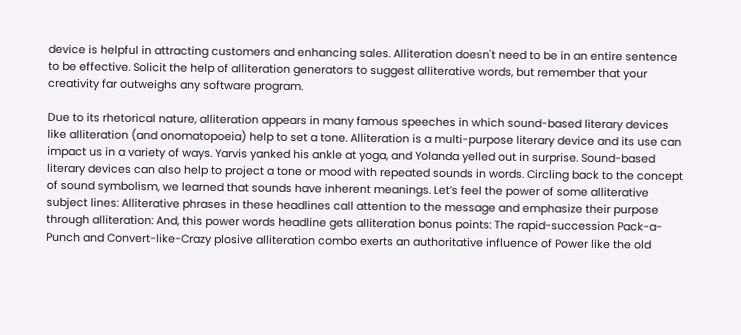device is helpful in attracting customers and enhancing sales. Alliteration doesn't need to be in an entire sentence to be effective. Solicit the help of alliteration generators to suggest alliterative words, but remember that your creativity far outweighs any software program.

Due to its rhetorical nature, alliteration appears in many famous speeches in which sound-based literary devices like alliteration (and onomatopoeia) help to set a tone. Alliteration is a multi-purpose literary device and its use can impact us in a variety of ways. Yarvis yanked his ankle at yoga, and Yolanda yelled out in surprise. Sound-based literary devices can also help to project a tone or mood with repeated sounds in words. Circling back to the concept of sound symbolism, we learned that sounds have inherent meanings. Let’s feel the power of some alliterative subject lines: Alliterative phrases in these headlines call attention to the message and emphasize their purpose through alliteration: And, this power words headline gets alliteration bonus points: The rapid-succession Pack-a-Punch and Convert-like-Crazy plosive alliteration combo exerts an authoritative influence of Power like the old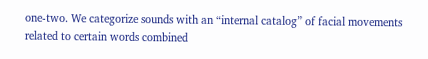one-two. We categorize sounds with an “internal catalog” of facial movements related to certain words combined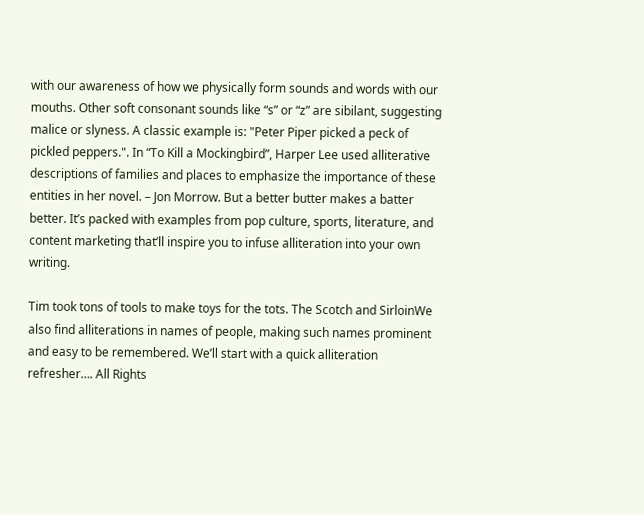with our awareness of how we physically form sounds and words with our mouths. Other soft consonant sounds like “s” or “z” are sibilant, suggesting malice or slyness. A classic example is: "Peter Piper picked a peck of pickled peppers.". In “To Kill a Mockingbird”, Harper Lee used alliterative descriptions of families and places to emphasize the importance of these entities in her novel. – Jon Morrow. But a better butter makes a batter better. It’s packed with examples from pop culture, sports, literature, and content marketing that’ll inspire you to infuse alliteration into your own writing.

Tim took tons of tools to make toys for the tots. The Scotch and SirloinWe also find alliterations in names of people, making such names prominent and easy to be remembered. We’ll start with a quick alliteration refresher…. All Rights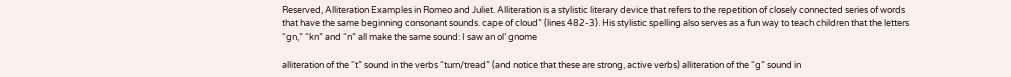Reserved, Alliteration Examples in Romeo and Juliet. Alliteration is a stylistic literary device that refers to the repetition of closely connected series of words that have the same beginning consonant sounds. cape of cloud” (lines 482-3). His stylistic spelling also serves as a fun way to teach children that the letters “gn,” “kn” and “n” all make the same sound: I saw an ol’ gnome

alliteration of the “t” sound in the verbs “turn/tread” (and notice that these are strong, active verbs) alliteration of the “g” sound in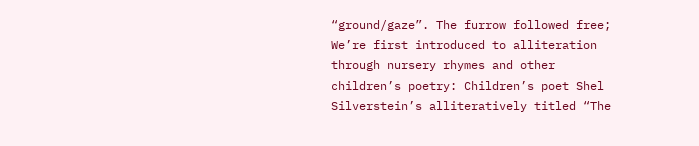“ground/gaze”. The furrow followed free; We’re first introduced to alliteration through nursery rhymes and other children’s poetry: Children’s poet Shel Silverstein’s alliteratively titled “The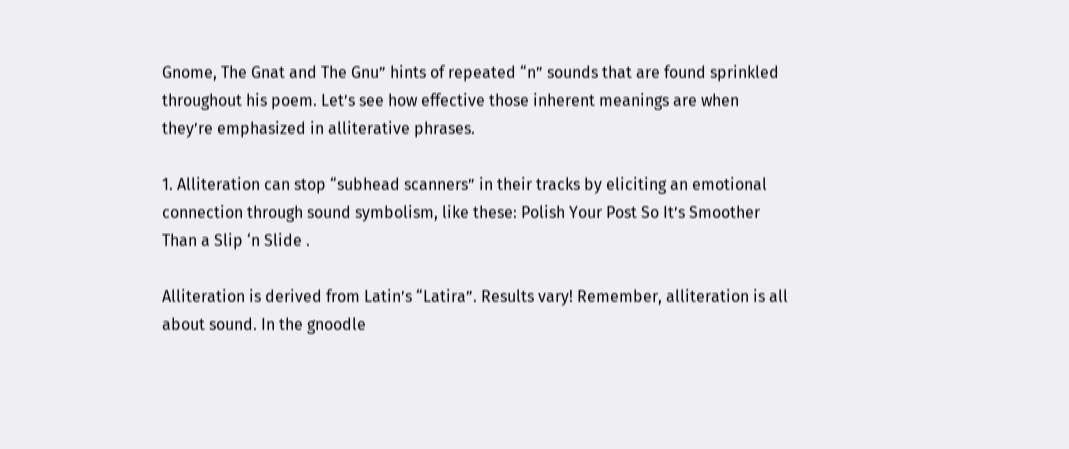Gnome, The Gnat and The Gnu” hints of repeated “n” sounds that are found sprinkled throughout his poem. Let’s see how effective those inherent meanings are when they’re emphasized in alliterative phrases.

1. Alliteration can stop “subhead scanners” in their tracks by eliciting an emotional connection through sound symbolism, like these: Polish Your Post So It’s Smoother Than a Slip ‘n Slide .

Alliteration is derived from Latin’s “Latira”. Results vary! Remember, alliteration is all about sound. In the gnoodle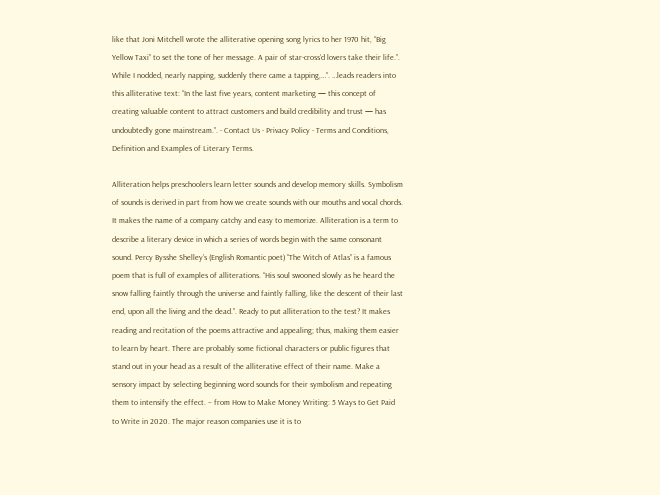like that Joni Mitchell wrote the alliterative opening song lyrics to her 1970 hit, “Big Yellow Taxi” to set the tone of her message. A pair of star-cross’d lovers take their life.”. While I nodded, nearly napping, suddenly there came a tapping,…”. …leads readers into this alliterative text: “In the last five years, content marketing — this concept of creating valuable content to attract customers and build credibility and trust — has undoubtedly gone mainstream.”. - Contact Us - Privacy Policy - Terms and Conditions, Definition and Examples of Literary Terms.

Alliteration helps preschoolers learn letter sounds and develop memory skills. Symbolism of sounds is derived in part from how we create sounds with our mouths and vocal chords. It makes the name of a company catchy and easy to memorize. Alliteration is a term to describe a literary device in which a series of words begin with the same consonant sound. Percy Bysshe Shelley’s (English Romantic poet) “The Witch of Atlas” is a famous poem that is full of examples of alliterations. “His soul swooned slowly as he heard the snow falling faintly through the universe and faintly falling, like the descent of their last end, upon all the living and the dead.”. Ready to put alliteration to the test? It makes reading and recitation of the poems attractive and appealing; thus, making them easier to learn by heart. There are probably some fictional characters or public figures that stand out in your head as a result of the alliterative effect of their name. Make a sensory impact by selecting beginning word sounds for their symbolism and repeating them to intensify the effect. – from How to Make Money Writing: 5 Ways to Get Paid to Write in 2020. The major reason companies use it is to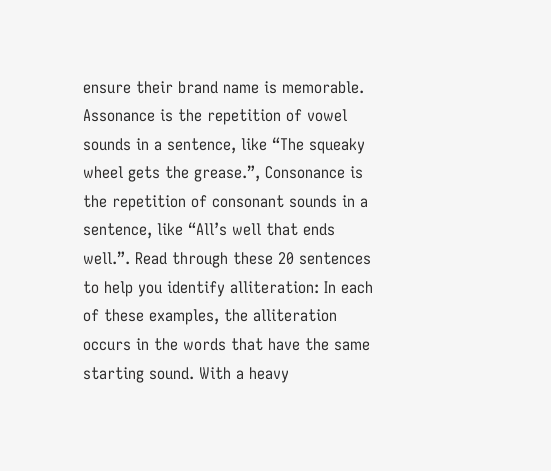ensure their brand name is memorable. Assonance is the repetition of vowel sounds in a sentence, like “The squeaky wheel gets the grease.”, Consonance is the repetition of consonant sounds in a sentence, like “All’s well that ends well.”. Read through these 20 sentences to help you identify alliteration: In each of these examples, the alliteration occurs in the words that have the same starting sound. With a heavy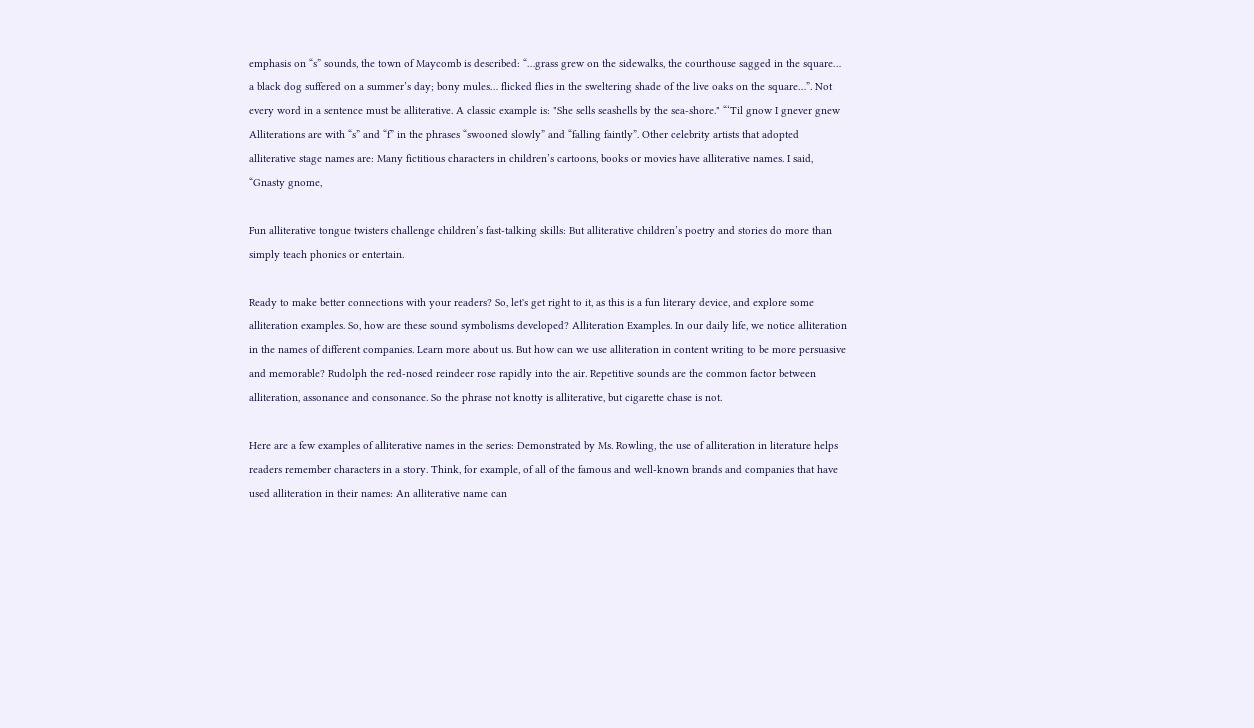emphasis on “s” sounds, the town of Maycomb is described: “…grass grew on the sidewalks, the courthouse sagged in the square… a black dog suffered on a summer’s day; bony mules… flicked flies in the sweltering shade of the live oaks on the square…”. Not every word in a sentence must be alliterative. A classic example is: "She sells seashells by the sea-shore." “‘Til gnow I gnever gnew Alliterations are with “s” and “f” in the phrases “swooned slowly” and “falling faintly”. Other celebrity artists that adopted alliterative stage names are: Many fictitious characters in children’s cartoons, books or movies have alliterative names. I said, “Gnasty gnome,

Fun alliterative tongue twisters challenge children’s fast-talking skills: But alliterative children’s poetry and stories do more than simply teach phonics or entertain.

Ready to make better connections with your readers? So, let's get right to it, as this is a fun literary device, and explore some alliteration examples. So, how are these sound symbolisms developed? Alliteration Examples. In our daily life, we notice alliteration in the names of different companies. Learn more about us. But how can we use alliteration in content writing to be more persuasive and memorable? Rudolph the red-nosed reindeer rose rapidly into the air. Repetitive sounds are the common factor between alliteration, assonance and consonance. So the phrase not knotty is alliterative, but cigarette chase is not.

Here are a few examples of alliterative names in the series: Demonstrated by Ms. Rowling, the use of alliteration in literature helps readers remember characters in a story. Think, for example, of all of the famous and well-known brands and companies that have used alliteration in their names: An alliterative name can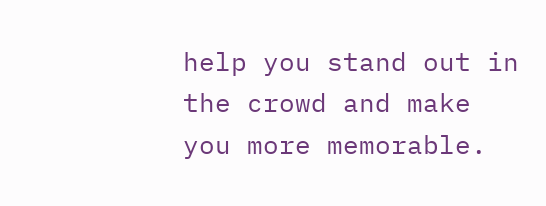help you stand out in the crowd and make you more memorable.